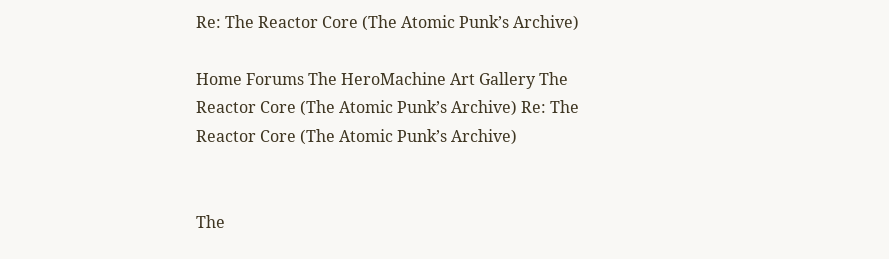Re: The Reactor Core (The Atomic Punk’s Archive)

Home Forums The HeroMachine Art Gallery The Reactor Core (The Atomic Punk’s Archive) Re: The Reactor Core (The Atomic Punk’s Archive)


The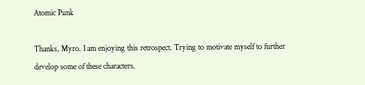Atomic Punk

Thanks, Myro. I am enjoying this retrospect. Trying to motivate myself to further develop some of these characters.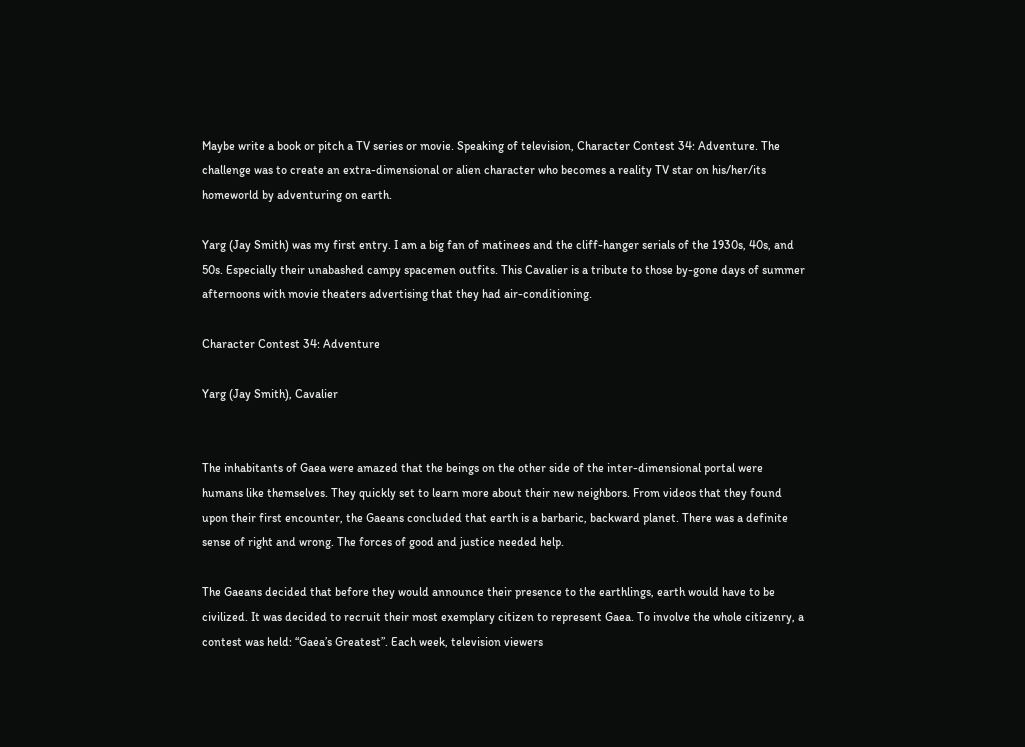Maybe write a book or pitch a TV series or movie. Speaking of television, Character Contest 34: Adventure. The challenge was to create an extra-dimensional or alien character who becomes a reality TV star on his/her/its homeworld by adventuring on earth.

Yarg (Jay Smith) was my first entry. I am a big fan of matinees and the cliff-hanger serials of the 1930s, 40s, and 50s. Especially their unabashed campy spacemen outfits. This Cavalier is a tribute to those by-gone days of summer afternoons with movie theaters advertising that they had air-conditioning.

Character Contest 34: Adventure

Yarg (Jay Smith), Cavalier


The inhabitants of Gaea were amazed that the beings on the other side of the inter-dimensional portal were humans like themselves. They quickly set to learn more about their new neighbors. From videos that they found upon their first encounter, the Gaeans concluded that earth is a barbaric, backward planet. There was a definite sense of right and wrong. The forces of good and justice needed help.

The Gaeans decided that before they would announce their presence to the earthlings, earth would have to be civilized. It was decided to recruit their most exemplary citizen to represent Gaea. To involve the whole citizenry, a contest was held: “Gaea’s Greatest”. Each week, television viewers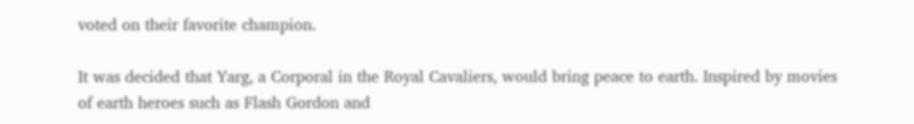voted on their favorite champion.

It was decided that Yarg, a Corporal in the Royal Cavaliers, would bring peace to earth. Inspired by movies of earth heroes such as Flash Gordon and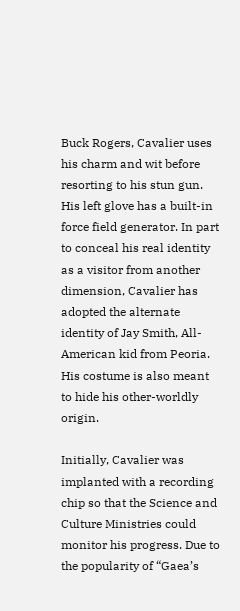Buck Rogers, Cavalier uses his charm and wit before resorting to his stun gun. His left glove has a built-in force field generator. In part to conceal his real identity as a visitor from another dimension, Cavalier has adopted the alternate identity of Jay Smith, All-American kid from Peoria. His costume is also meant to hide his other-worldly origin.

Initially, Cavalier was implanted with a recording chip so that the Science and Culture Ministries could monitor his progress. Due to the popularity of “Gaea’s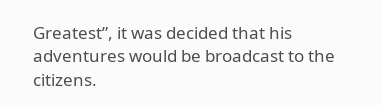Greatest”, it was decided that his adventures would be broadcast to the citizens.